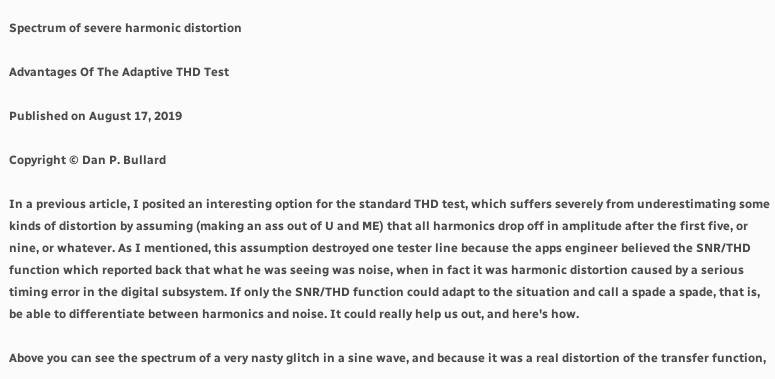Spectrum of severe harmonic distortion

Advantages Of The Adaptive THD Test

Published on August 17, 2019

Copyright © Dan P. Bullard

In a previous article, I posited an interesting option for the standard THD test, which suffers severely from underestimating some kinds of distortion by assuming (making an ass out of U and ME) that all harmonics drop off in amplitude after the first five, or nine, or whatever. As I mentioned, this assumption destroyed one tester line because the apps engineer believed the SNR/THD function which reported back that what he was seeing was noise, when in fact it was harmonic distortion caused by a serious timing error in the digital subsystem. If only the SNR/THD function could adapt to the situation and call a spade a spade, that is, be able to differentiate between harmonics and noise. It could really help us out, and here's how.

Above you can see the spectrum of a very nasty glitch in a sine wave, and because it was a real distortion of the transfer function,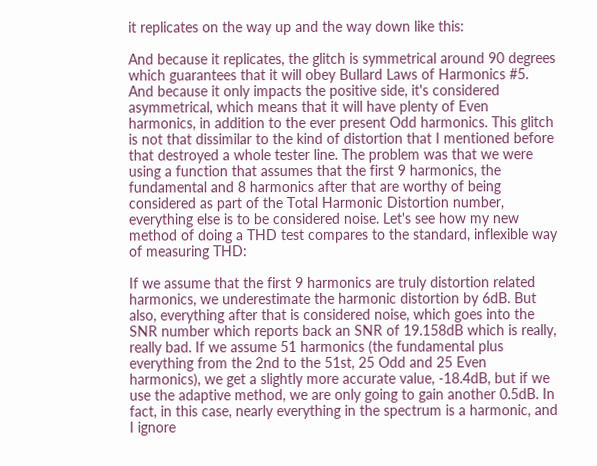it replicates on the way up and the way down like this:

And because it replicates, the glitch is symmetrical around 90 degrees which guarantees that it will obey Bullard Laws of Harmonics #5. And because it only impacts the positive side, it's considered asymmetrical, which means that it will have plenty of Even harmonics, in addition to the ever present Odd harmonics. This glitch is not that dissimilar to the kind of distortion that I mentioned before that destroyed a whole tester line. The problem was that we were using a function that assumes that the first 9 harmonics, the fundamental and 8 harmonics after that are worthy of being considered as part of the Total Harmonic Distortion number, everything else is to be considered noise. Let's see how my new method of doing a THD test compares to the standard, inflexible way of measuring THD:

If we assume that the first 9 harmonics are truly distortion related harmonics, we underestimate the harmonic distortion by 6dB. But also, everything after that is considered noise, which goes into the SNR number which reports back an SNR of 19.158dB which is really, really bad. If we assume 51 harmonics (the fundamental plus everything from the 2nd to the 51st, 25 Odd and 25 Even harmonics), we get a slightly more accurate value, -18.4dB, but if we use the adaptive method, we are only going to gain another 0.5dB. In fact, in this case, nearly everything in the spectrum is a harmonic, and I ignore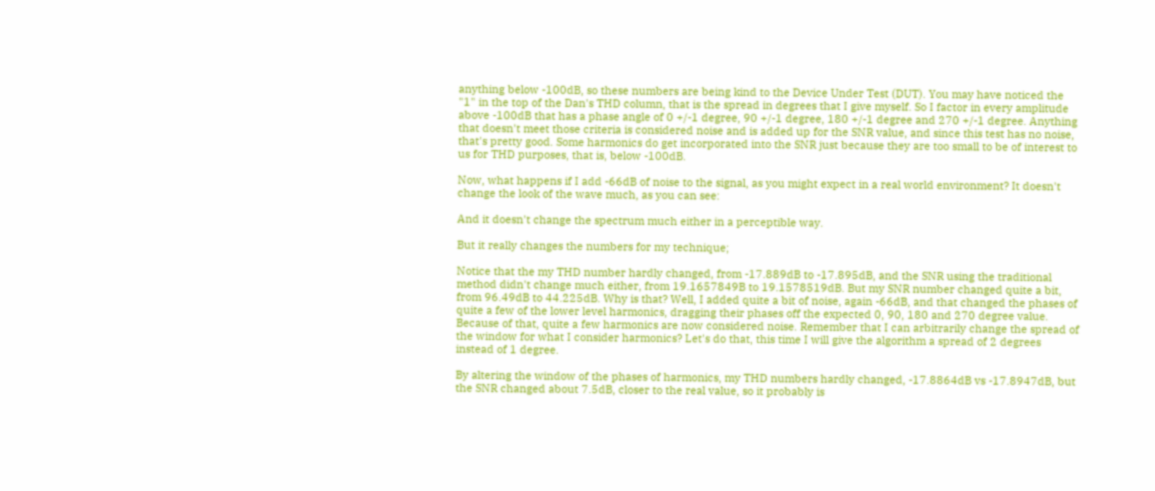anything below -100dB, so these numbers are being kind to the Device Under Test (DUT). You may have noticed the "1" in the top of the Dan's THD column, that is the spread in degrees that I give myself. So I factor in every amplitude above -100dB that has a phase angle of 0 +/-1 degree, 90 +/-1 degree, 180 +/-1 degree and 270 +/-1 degree. Anything that doesn't meet those criteria is considered noise and is added up for the SNR value, and since this test has no noise, that's pretty good. Some harmonics do get incorporated into the SNR just because they are too small to be of interest to us for THD purposes, that is, below -100dB.

Now, what happens if I add -66dB of noise to the signal, as you might expect in a real world environment? It doesn't change the look of the wave much, as you can see:

And it doesn't change the spectrum much either in a perceptible way.

But it really changes the numbers for my technique;

Notice that the my THD number hardly changed, from -17.889dB to -17.895dB, and the SNR using the traditional method didn't change much either, from 19.1657849B to 19.1578519dB. But my SNR number changed quite a bit, from 96.49dB to 44.225dB. Why is that? Well, I added quite a bit of noise, again -66dB, and that changed the phases of quite a few of the lower level harmonics, dragging their phases off the expected 0, 90, 180 and 270 degree value. Because of that, quite a few harmonics are now considered noise. Remember that I can arbitrarily change the spread of the window for what I consider harmonics? Let's do that, this time I will give the algorithm a spread of 2 degrees instead of 1 degree.

By altering the window of the phases of harmonics, my THD numbers hardly changed, -17.8864dB vs -17.8947dB, but the SNR changed about 7.5dB, closer to the real value, so it probably is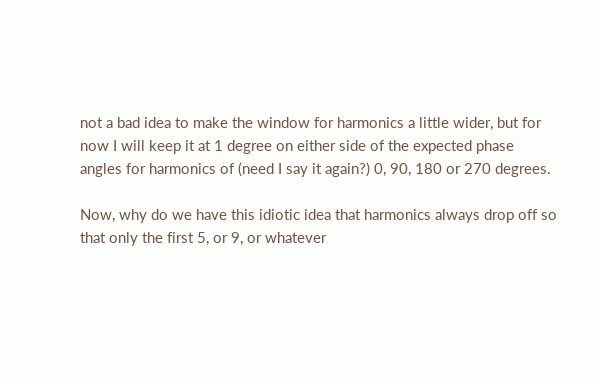not a bad idea to make the window for harmonics a little wider, but for now I will keep it at 1 degree on either side of the expected phase angles for harmonics of (need I say it again?) 0, 90, 180 or 270 degrees.

Now, why do we have this idiotic idea that harmonics always drop off so that only the first 5, or 9, or whatever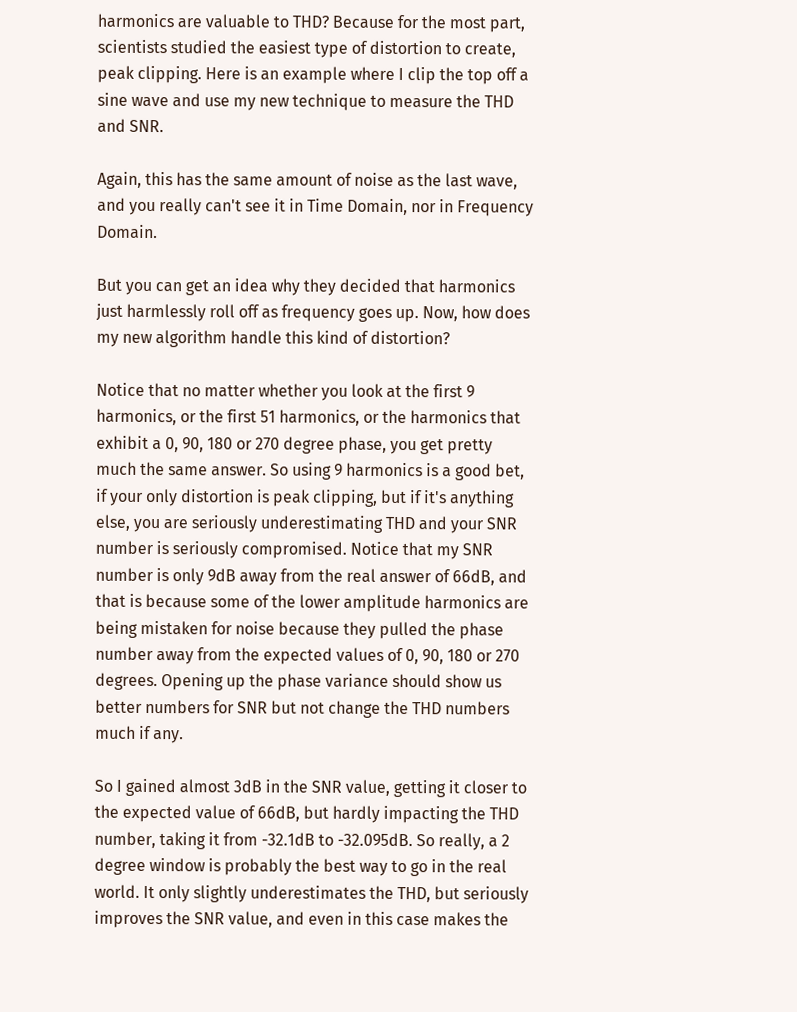harmonics are valuable to THD? Because for the most part, scientists studied the easiest type of distortion to create, peak clipping. Here is an example where I clip the top off a sine wave and use my new technique to measure the THD and SNR.

Again, this has the same amount of noise as the last wave, and you really can't see it in Time Domain, nor in Frequency Domain.

But you can get an idea why they decided that harmonics just harmlessly roll off as frequency goes up. Now, how does my new algorithm handle this kind of distortion?

Notice that no matter whether you look at the first 9 harmonics, or the first 51 harmonics, or the harmonics that exhibit a 0, 90, 180 or 270 degree phase, you get pretty much the same answer. So using 9 harmonics is a good bet, if your only distortion is peak clipping, but if it's anything else, you are seriously underestimating THD and your SNR number is seriously compromised. Notice that my SNR number is only 9dB away from the real answer of 66dB, and that is because some of the lower amplitude harmonics are being mistaken for noise because they pulled the phase number away from the expected values of 0, 90, 180 or 270 degrees. Opening up the phase variance should show us better numbers for SNR but not change the THD numbers much if any.

So I gained almost 3dB in the SNR value, getting it closer to the expected value of 66dB, but hardly impacting the THD number, taking it from -32.1dB to -32.095dB. So really, a 2 degree window is probably the best way to go in the real world. It only slightly underestimates the THD, but seriously improves the SNR value, and even in this case makes the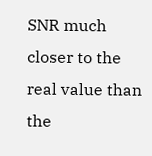SNR much closer to the real value than the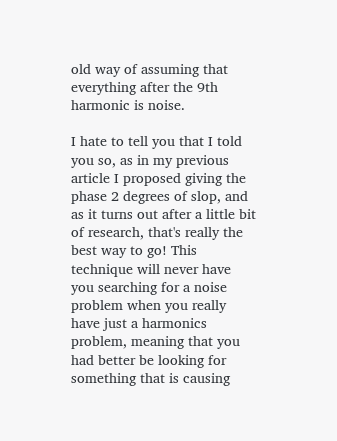old way of assuming that everything after the 9th harmonic is noise.

I hate to tell you that I told you so, as in my previous article I proposed giving the phase 2 degrees of slop, and as it turns out after a little bit of research, that's really the best way to go! This technique will never have you searching for a noise problem when you really have just a harmonics problem, meaning that you had better be looking for something that is causing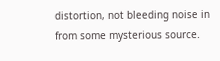distortion, not bleeding noise in from some mysterious source.